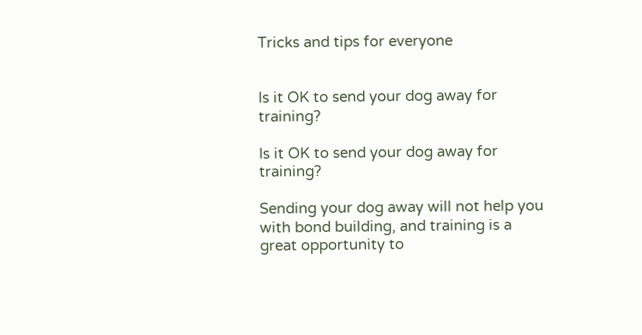Tricks and tips for everyone


Is it OK to send your dog away for training?

Is it OK to send your dog away for training?

Sending your dog away will not help you with bond building, and training is a great opportunity to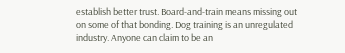establish better trust. Board-and-train means missing out on some of that bonding. Dog training is an unregulated industry. Anyone can claim to be an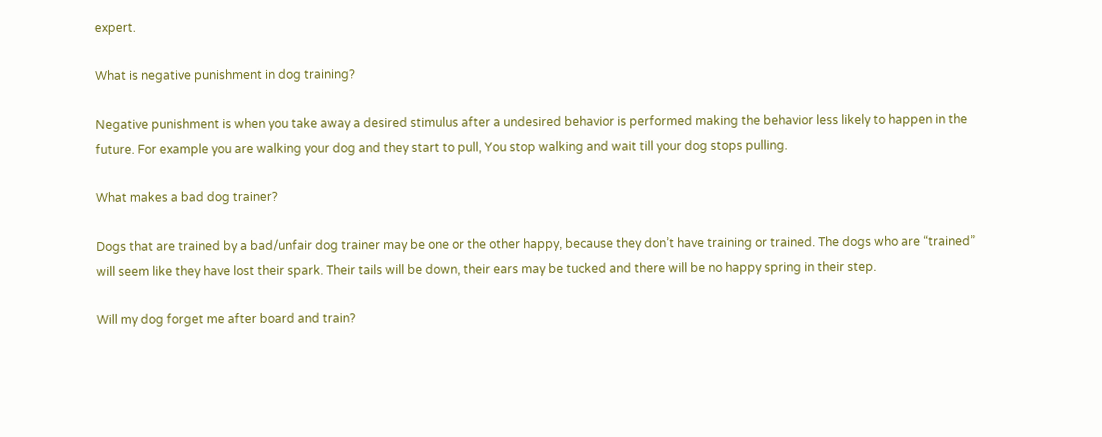expert.

What is negative punishment in dog training?

Negative punishment is when you take away a desired stimulus after a undesired behavior is performed making the behavior less likely to happen in the future. For example you are walking your dog and they start to pull, You stop walking and wait till your dog stops pulling.

What makes a bad dog trainer?

Dogs that are trained by a bad/unfair dog trainer may be one or the other happy, because they don’t have training or trained. The dogs who are “trained” will seem like they have lost their spark. Their tails will be down, their ears may be tucked and there will be no happy spring in their step.

Will my dog forget me after board and train?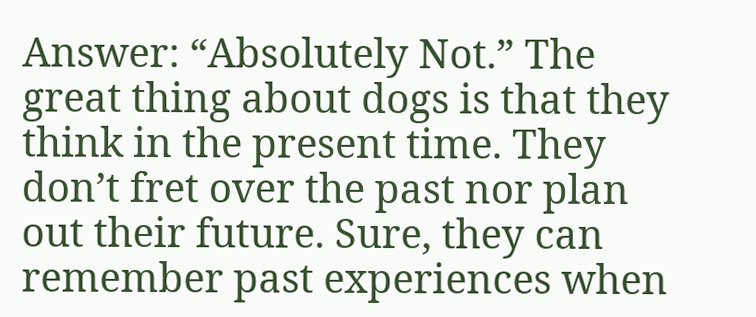Answer: “Absolutely Not.” The great thing about dogs is that they think in the present time. They don’t fret over the past nor plan out their future. Sure, they can remember past experiences when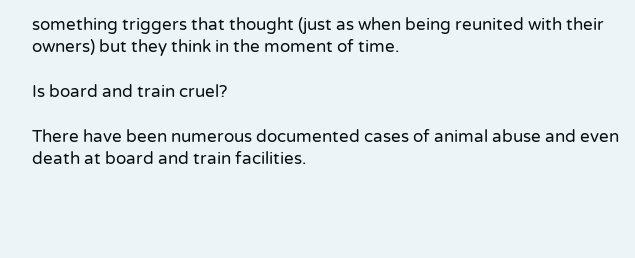something triggers that thought (just as when being reunited with their owners) but they think in the moment of time.

Is board and train cruel?

There have been numerous documented cases of animal abuse and even death at board and train facilities.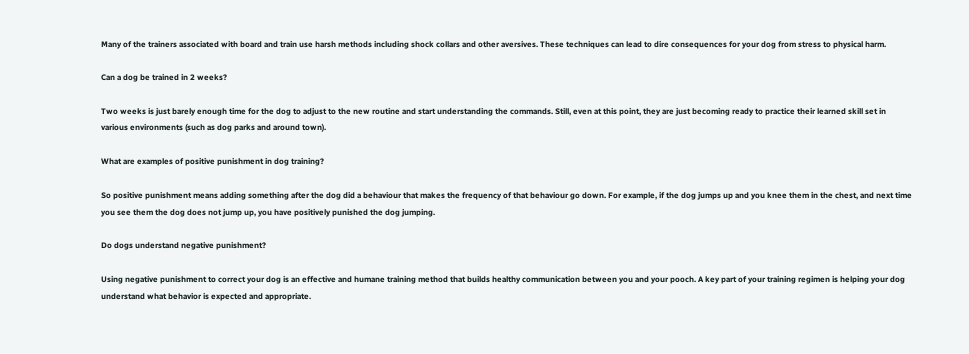Many of the trainers associated with board and train use harsh methods including shock collars and other aversives. These techniques can lead to dire consequences for your dog from stress to physical harm.

Can a dog be trained in 2 weeks?

Two weeks is just barely enough time for the dog to adjust to the new routine and start understanding the commands. Still, even at this point, they are just becoming ready to practice their learned skill set in various environments (such as dog parks and around town).

What are examples of positive punishment in dog training?

So positive punishment means adding something after the dog did a behaviour that makes the frequency of that behaviour go down. For example, if the dog jumps up and you knee them in the chest, and next time you see them the dog does not jump up, you have positively punished the dog jumping.

Do dogs understand negative punishment?

Using negative punishment to correct your dog is an effective and humane training method that builds healthy communication between you and your pooch. A key part of your training regimen is helping your dog understand what behavior is expected and appropriate.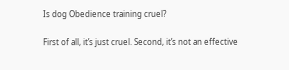Is dog Obedience training cruel?

First of all, it’s just cruel. Second, it’s not an effective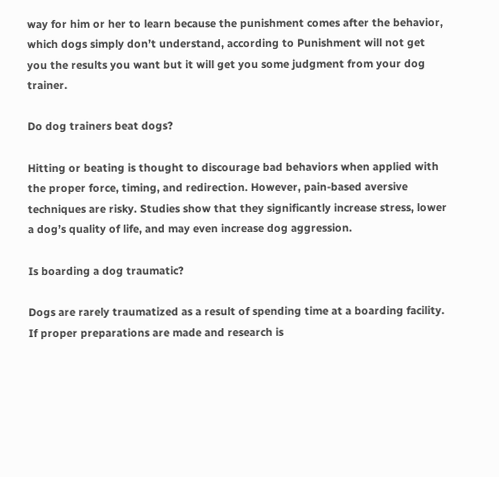way for him or her to learn because the punishment comes after the behavior, which dogs simply don’t understand, according to Punishment will not get you the results you want but it will get you some judgment from your dog trainer.

Do dog trainers beat dogs?

Hitting or beating is thought to discourage bad behaviors when applied with the proper force, timing, and redirection. However, pain-based aversive techniques are risky. Studies show that they significantly increase stress, lower a dog’s quality of life, and may even increase dog aggression.

Is boarding a dog traumatic?

Dogs are rarely traumatized as a result of spending time at a boarding facility. If proper preparations are made and research is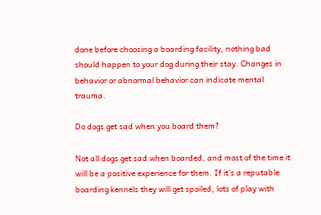done before choosing a boarding facility, nothing bad should happen to your dog during their stay. Changes in behavior or abnormal behavior can indicate mental trauma.

Do dogs get sad when you board them?

Not all dogs get sad when boarded, and most of the time it will be a positive experience for them. If it’s a reputable boarding kennels they will get spoiled, lots of play with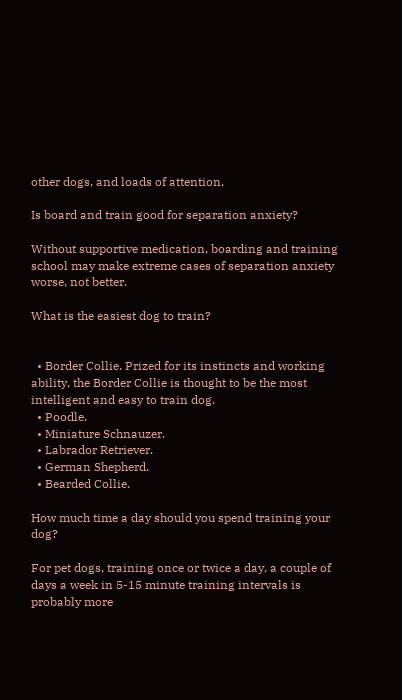other dogs, and loads of attention.

Is board and train good for separation anxiety?

Without supportive medication, boarding and training school may make extreme cases of separation anxiety worse, not better.

What is the easiest dog to train?


  • Border Collie. Prized for its instincts and working ability, the Border Collie is thought to be the most intelligent and easy to train dog.
  • Poodle.
  • Miniature Schnauzer.
  • Labrador Retriever.
  • German Shepherd.
  • Bearded Collie.

How much time a day should you spend training your dog?

For pet dogs, training once or twice a day, a couple of days a week in 5-15 minute training intervals is probably more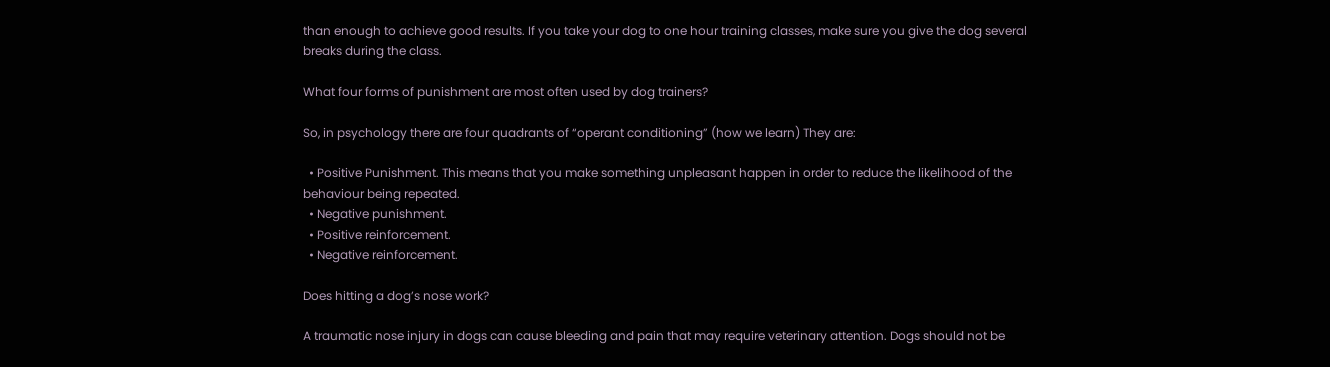than enough to achieve good results. If you take your dog to one hour training classes, make sure you give the dog several breaks during the class.

What four forms of punishment are most often used by dog trainers?

So, in psychology there are four quadrants of “operant conditioning” (how we learn) They are:

  • Positive Punishment. This means that you make something unpleasant happen in order to reduce the likelihood of the behaviour being repeated.
  • Negative punishment.
  • Positive reinforcement.
  • Negative reinforcement.

Does hitting a dog’s nose work?

A traumatic nose injury in dogs can cause bleeding and pain that may require veterinary attention. Dogs should not be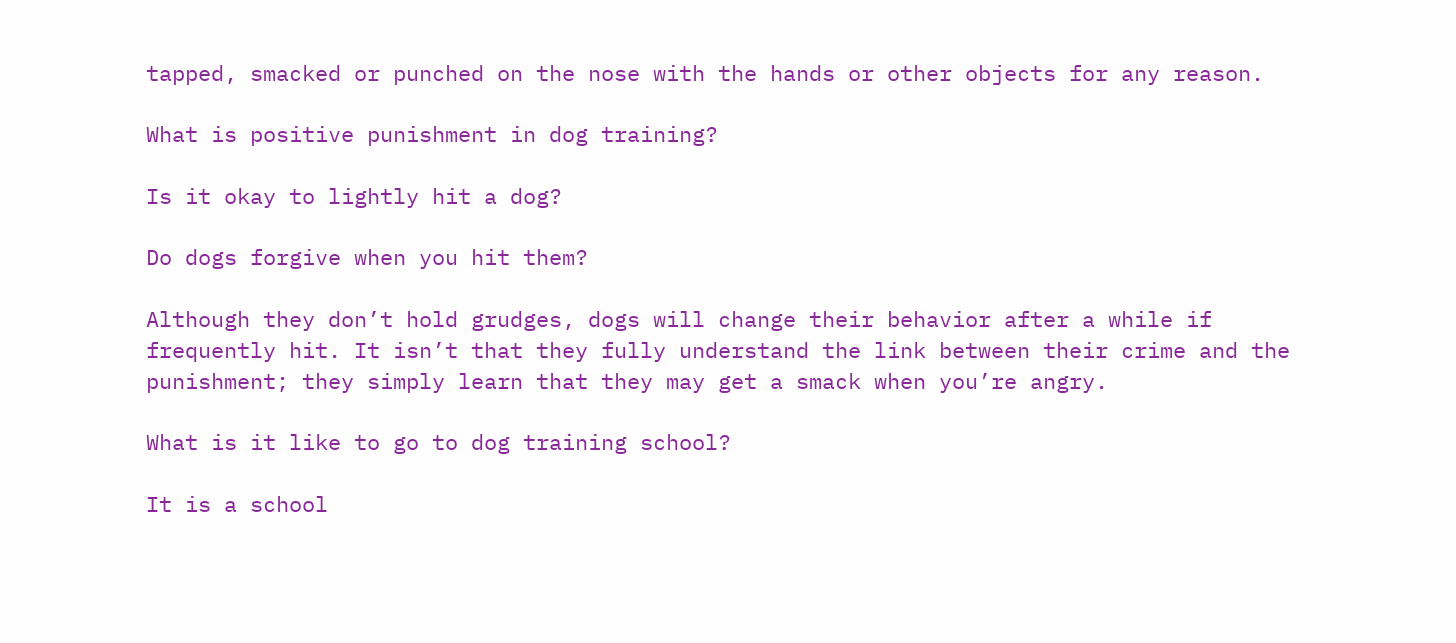tapped, smacked or punched on the nose with the hands or other objects for any reason.

What is positive punishment in dog training?

Is it okay to lightly hit a dog?

Do dogs forgive when you hit them?

Although they don’t hold grudges, dogs will change their behavior after a while if frequently hit. It isn’t that they fully understand the link between their crime and the punishment; they simply learn that they may get a smack when you’re angry.

What is it like to go to dog training school?

It is a school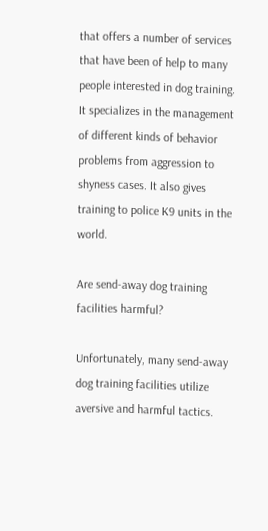that offers a number of services that have been of help to many people interested in dog training. It specializes in the management of different kinds of behavior problems from aggression to shyness cases. It also gives training to police K9 units in the world.

Are send-away dog training facilities harmful?

Unfortunately, many send-away dog training facilities utilize aversive and harmful tactics.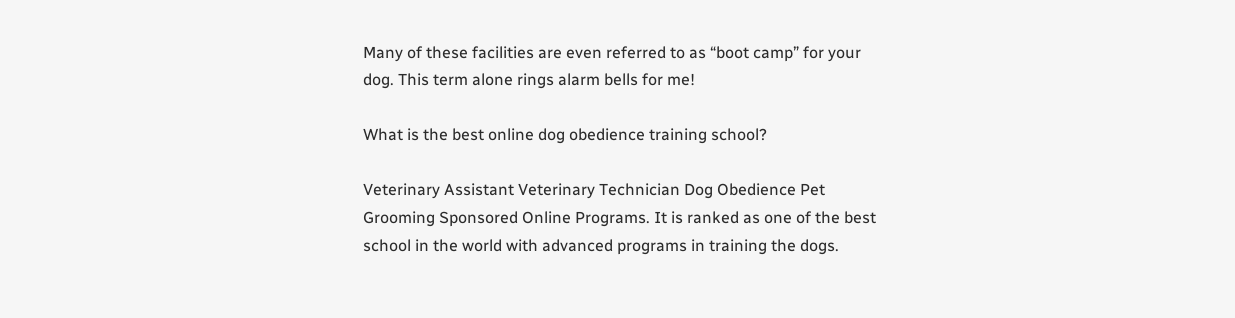Many of these facilities are even referred to as “boot camp” for your dog. This term alone rings alarm bells for me!

What is the best online dog obedience training school?

Veterinary Assistant Veterinary Technician Dog Obedience Pet Grooming Sponsored Online Programs. It is ranked as one of the best school in the world with advanced programs in training the dogs.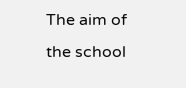The aim of the school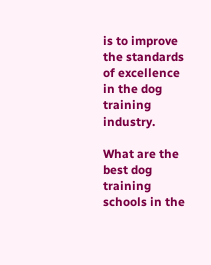is to improve the standards of excellence in the dog training industry.

What are the best dog training schools in the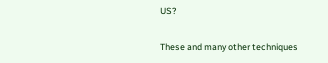US?

These and many other techniques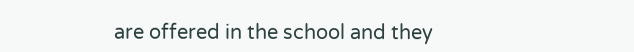are offered in the school and they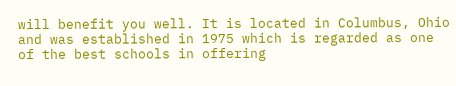will benefit you well. It is located in Columbus, Ohio and was established in 1975 which is regarded as one of the best schools in offering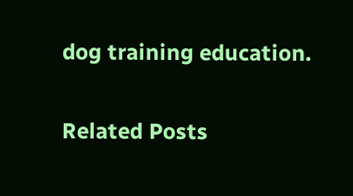dog training education.

Related Posts